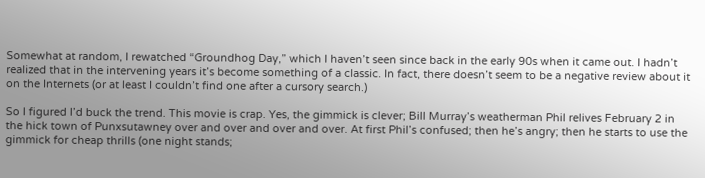Somewhat at random, I rewatched “Groundhog Day,” which I haven’t seen since back in the early 90s when it came out. I hadn’t realized that in the intervening years it’s become something of a classic. In fact, there doesn’t seem to be a negative review about it on the Internets (or at least I couldn’t find one after a cursory search.)

So I figured I’d buck the trend. This movie is crap. Yes, the gimmick is clever; Bill Murray’s weatherman Phil relives February 2 in the hick town of Punxsutawney over and over and over and over. At first Phil’s confused; then he’s angry; then he starts to use the gimmick for cheap thrills (one night stands;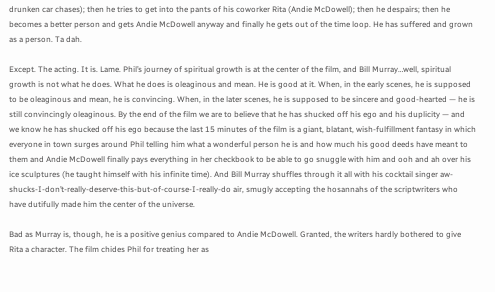drunken car chases); then he tries to get into the pants of his coworker Rita (Andie McDowell); then he despairs; then he becomes a better person and gets Andie McDowell anyway and finally he gets out of the time loop. He has suffered and grown as a person. Ta dah.

Except. The acting. It is. Lame. Phil’s journey of spiritual growth is at the center of the film, and Bill Murray…well, spiritual growth is not what he does. What he does is oleaginous and mean. He is good at it. When, in the early scenes, he is supposed to be oleaginous and mean, he is convincing. When, in the later scenes, he is supposed to be sincere and good-hearted — he is still convincingly oleaginous. By the end of the film we are to believe that he has shucked off his ego and his duplicity — and we know he has shucked off his ego because the last 15 minutes of the film is a giant, blatant, wish-fulfillment fantasy in which everyone in town surges around Phil telling him what a wonderful person he is and how much his good deeds have meant to them and Andie McDowell finally pays everything in her checkbook to be able to go snuggle with him and ooh and ah over his ice sculptures (he taught himself with his infinite time). And Bill Murray shuffles through it all with his cocktail singer aw-shucks-I-don’t-really-deserve-this-but-of-course-I-really-do air, smugly accepting the hosannahs of the scriptwriters who have dutifully made him the center of the universe.

Bad as Murray is, though, he is a positive genius compared to Andie McDowell. Granted, the writers hardly bothered to give Rita a character. The film chides Phil for treating her as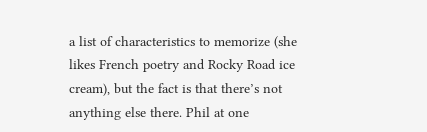a list of characteristics to memorize (she likes French poetry and Rocky Road ice cream), but the fact is that there’s not anything else there. Phil at one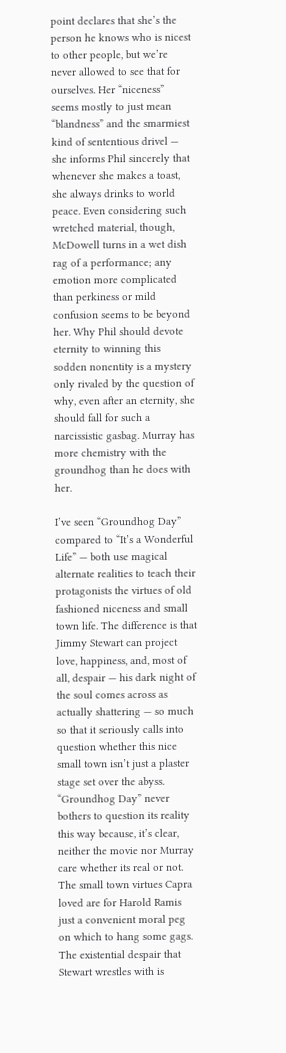point declares that she’s the person he knows who is nicest to other people, but we’re never allowed to see that for ourselves. Her “niceness” seems mostly to just mean “blandness” and the smarmiest kind of sententious drivel — she informs Phil sincerely that whenever she makes a toast, she always drinks to world peace. Even considering such wretched material, though, McDowell turns in a wet dish rag of a performance; any emotion more complicated than perkiness or mild confusion seems to be beyond her. Why Phil should devote eternity to winning this sodden nonentity is a mystery only rivaled by the question of why, even after an eternity, she should fall for such a narcissistic gasbag. Murray has more chemistry with the groundhog than he does with her.

I’ve seen “Groundhog Day” compared to “It’s a Wonderful Life” — both use magical alternate realities to teach their protagonists the virtues of old fashioned niceness and small town life. The difference is that Jimmy Stewart can project love, happiness, and, most of all, despair — his dark night of the soul comes across as actually shattering — so much so that it seriously calls into question whether this nice small town isn’t just a plaster stage set over the abyss. “Groundhog Day” never bothers to question its reality this way because, it’s clear, neither the movie nor Murray care whether its real or not. The small town virtues Capra loved are for Harold Ramis just a convenient moral peg on which to hang some gags. The existential despair that Stewart wrestles with is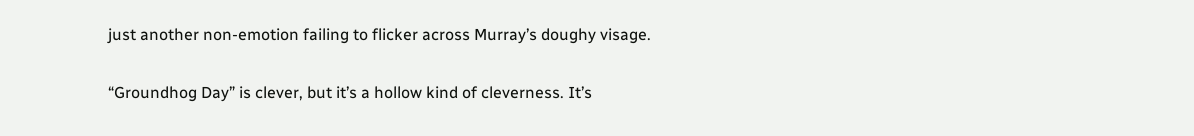just another non-emotion failing to flicker across Murray’s doughy visage.

“Groundhog Day” is clever, but it’s a hollow kind of cleverness. It’s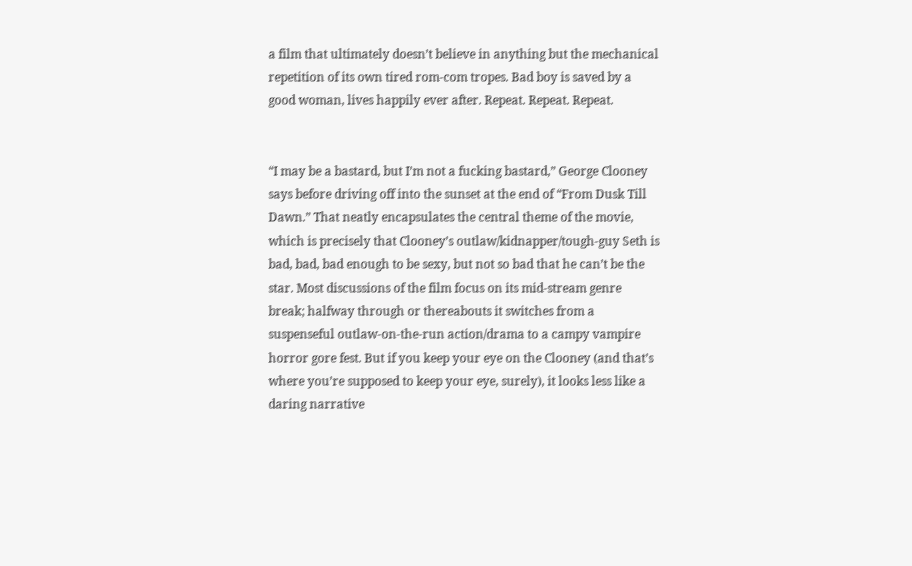a film that ultimately doesn’t believe in anything but the mechanical repetition of its own tired rom-com tropes. Bad boy is saved by a good woman, lives happily ever after. Repeat. Repeat. Repeat.


“I may be a bastard, but I’m not a fucking bastard,” George Clooney says before driving off into the sunset at the end of “From Dusk Till Dawn.” That neatly encapsulates the central theme of the movie, which is precisely that Clooney’s outlaw/kidnapper/tough-guy Seth is bad, bad, bad enough to be sexy, but not so bad that he can’t be the star. Most discussions of the film focus on its mid-stream genre break; halfway through or thereabouts it switches from a suspenseful outlaw-on-the-run action/drama to a campy vampire horror gore fest. But if you keep your eye on the Clooney (and that’s where you’re supposed to keep your eye, surely), it looks less like a daring narrative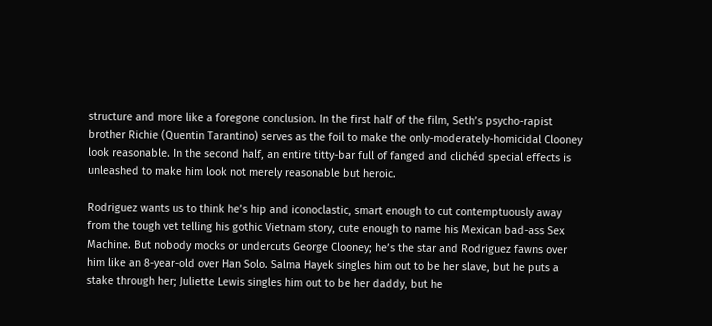structure and more like a foregone conclusion. In the first half of the film, Seth’s psycho-rapist brother Richie (Quentin Tarantino) serves as the foil to make the only-moderately-homicidal Clooney look reasonable. In the second half, an entire titty-bar full of fanged and clichéd special effects is unleashed to make him look not merely reasonable but heroic.

Rodriguez wants us to think he’s hip and iconoclastic, smart enough to cut contemptuously away from the tough vet telling his gothic Vietnam story, cute enough to name his Mexican bad-ass Sex Machine. But nobody mocks or undercuts George Clooney; he’s the star and Rodriguez fawns over him like an 8-year-old over Han Solo. Salma Hayek singles him out to be her slave, but he puts a stake through her; Juliette Lewis singles him out to be her daddy, but he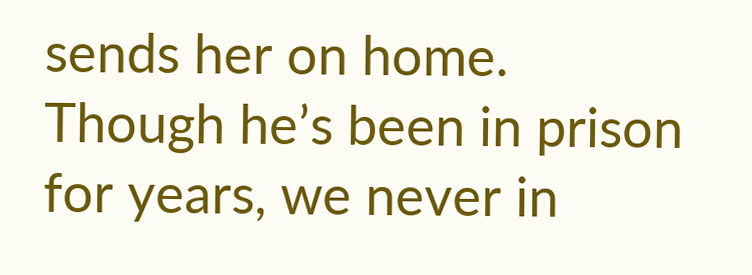sends her on home. Though he’s been in prison for years, we never in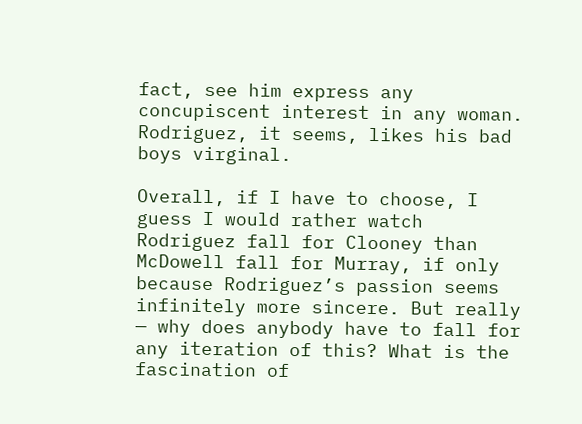fact, see him express any concupiscent interest in any woman. Rodriguez, it seems, likes his bad boys virginal.

Overall, if I have to choose, I guess I would rather watch Rodriguez fall for Clooney than McDowell fall for Murray, if only because Rodriguez’s passion seems infinitely more sincere. But really — why does anybody have to fall for any iteration of this? What is the fascination of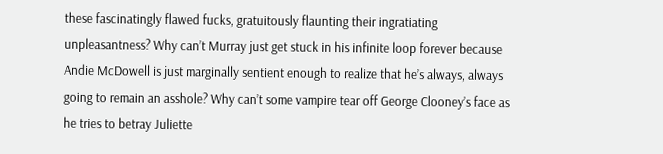these fascinatingly flawed fucks, gratuitously flaunting their ingratiating unpleasantness? Why can’t Murray just get stuck in his infinite loop forever because Andie McDowell is just marginally sentient enough to realize that he’s always, always going to remain an asshole? Why can’t some vampire tear off George Clooney’s face as he tries to betray Juliette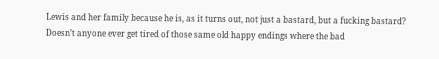Lewis and her family because he is, as it turns out, not just a bastard, but a fucking bastard? Doesn’t anyone ever get tired of those same old happy endings where the bad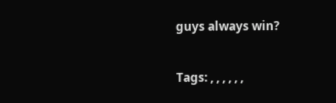guys always win?

Tags: , , , , , ,